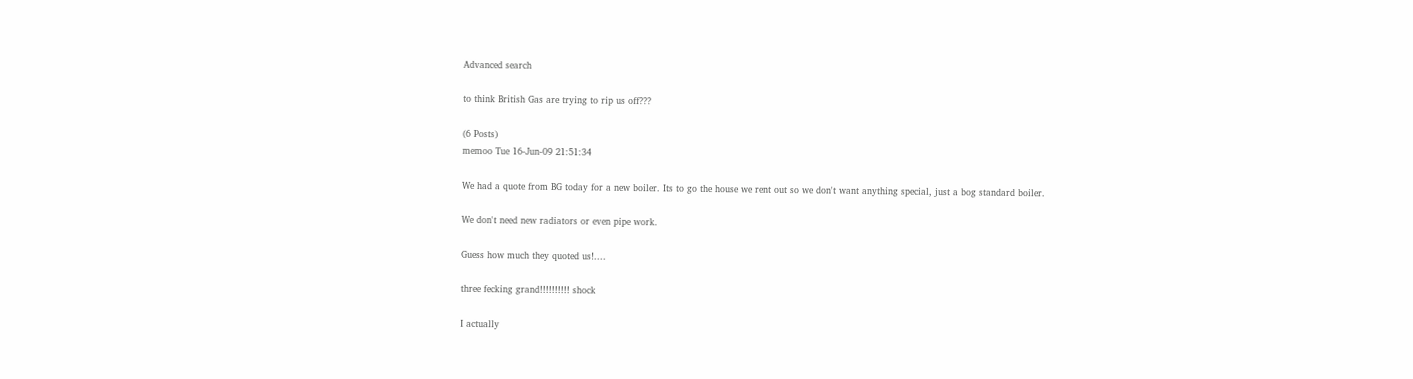Advanced search

to think British Gas are trying to rip us off???

(6 Posts)
memoo Tue 16-Jun-09 21:51:34

We had a quote from BG today for a new boiler. Its to go the house we rent out so we don't want anything special, just a bog standard boiler.

We don't need new radiators or even pipe work.

Guess how much they quoted us!....

three fecking grand!!!!!!!!!! shock

I actually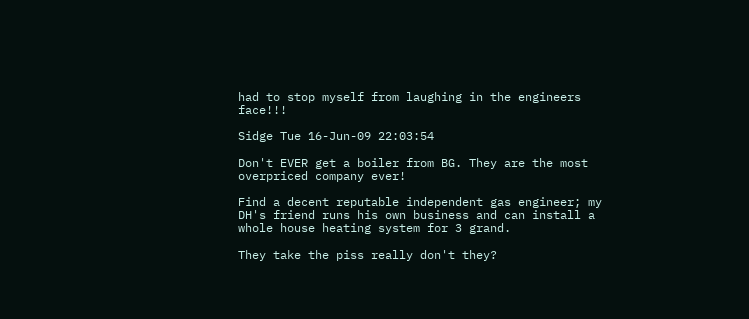had to stop myself from laughing in the engineers face!!!

Sidge Tue 16-Jun-09 22:03:54

Don't EVER get a boiler from BG. They are the most overpriced company ever!

Find a decent reputable independent gas engineer; my DH's friend runs his own business and can install a whole house heating system for 3 grand.

They take the piss really don't they?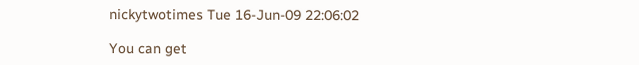nickytwotimes Tue 16-Jun-09 22:06:02

You can get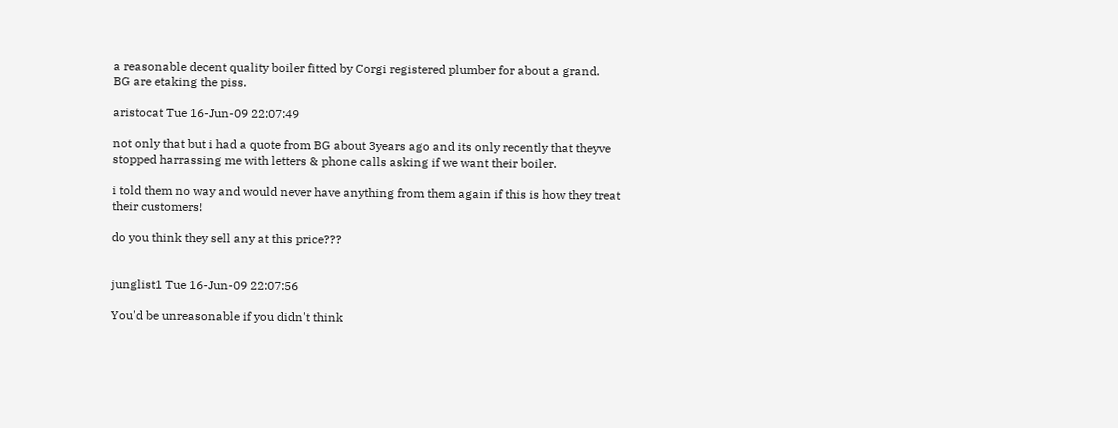a reasonable decent quality boiler fitted by Corgi registered plumber for about a grand.
BG are etaking the piss.

aristocat Tue 16-Jun-09 22:07:49

not only that but i had a quote from BG about 3years ago and its only recently that theyve stopped harrassing me with letters & phone calls asking if we want their boiler.

i told them no way and would never have anything from them again if this is how they treat their customers!

do you think they sell any at this price???


junglist1 Tue 16-Jun-09 22:07:56

You'd be unreasonable if you didn't think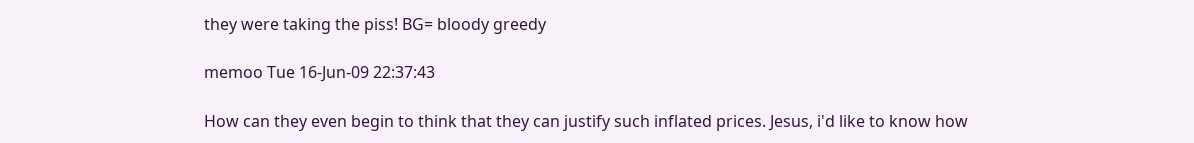they were taking the piss! BG= bloody greedy

memoo Tue 16-Jun-09 22:37:43

How can they even begin to think that they can justify such inflated prices. Jesus, i'd like to know how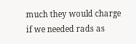much they would charge if we needed rads as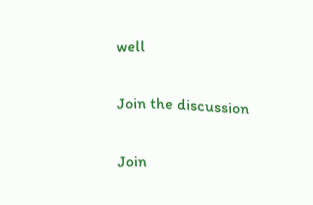well

Join the discussion

Join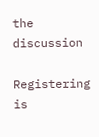the discussion

Registering is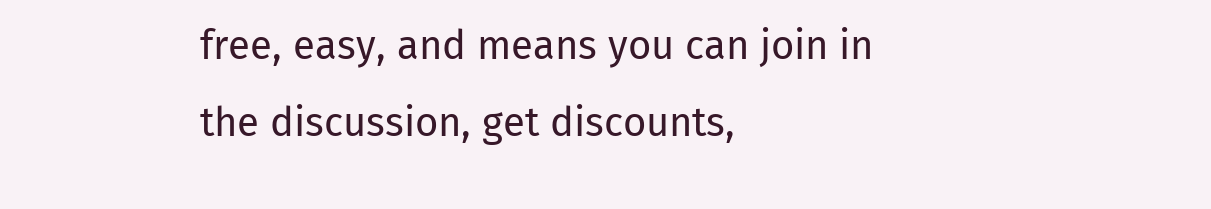free, easy, and means you can join in the discussion, get discounts,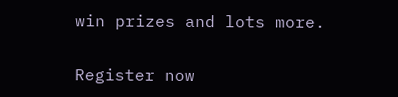win prizes and lots more.

Register now